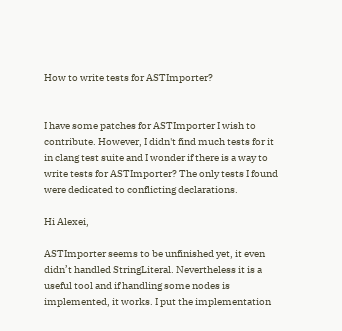How to write tests for ASTImporter?


I have some patches for ASTImporter I wish to contribute. However, I didn't find much tests for it in clang test suite and I wonder if there is a way to write tests for ASTImporter? The only tests I found were dedicated to conflicting declarations.

Hi Alexei,

ASTImporter seems to be unfinished yet, it even didn’t handled StringLiteral. Nevertheless it is a useful tool and if handling some nodes is implemented, it works. I put the implementation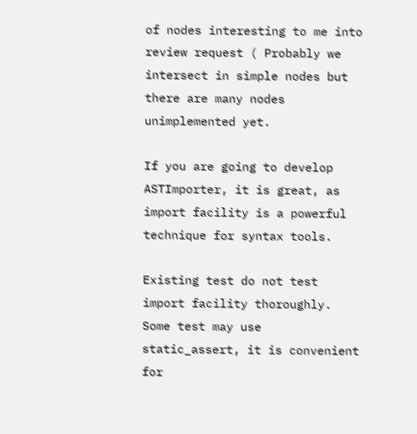of nodes interesting to me into review request ( Probably we intersect in simple nodes but there are many nodes unimplemented yet.

If you are going to develop ASTImporter, it is great, as import facility is a powerful technique for syntax tools.

Existing test do not test import facility thoroughly. Some test may use static_assert, it is convenient for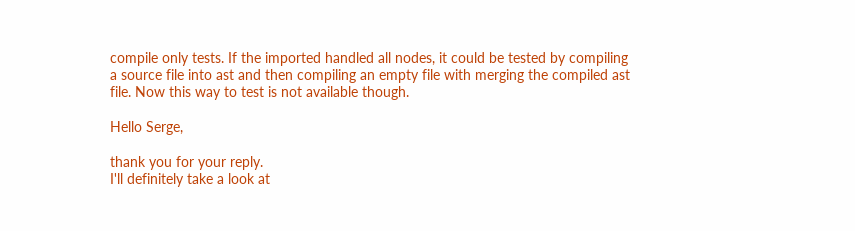compile only tests. If the imported handled all nodes, it could be tested by compiling a source file into ast and then compiling an empty file with merging the compiled ast file. Now this way to test is not available though.

Hello Serge,

thank you for your reply.
I'll definitely take a look at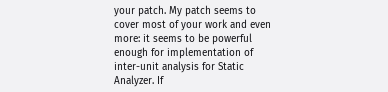your patch. My patch seems to cover most of your work and even more: it seems to be powerful enough for implementation of inter-unit analysis for Static Analyzer. If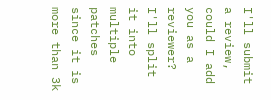I'll submit a review, could I add you as a reviewer? I'll split it into multiple patches since it is more than 3k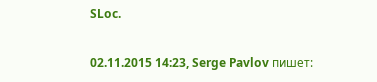SLoc.

02.11.2015 14:23, Serge Pavlov пишет: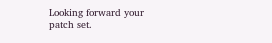Looking forward your patch set.